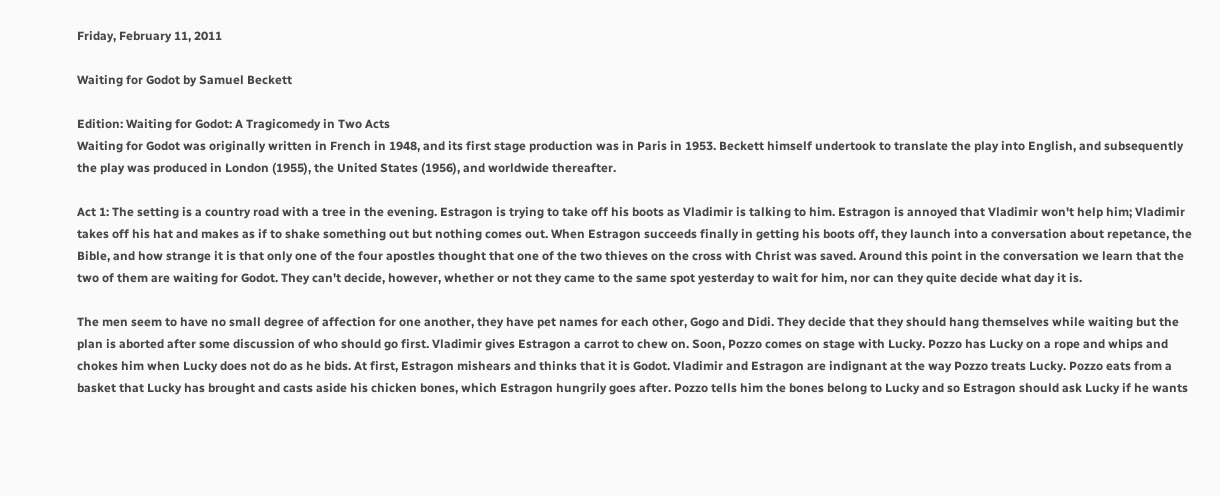Friday, February 11, 2011

Waiting for Godot by Samuel Beckett

Edition: Waiting for Godot: A Tragicomedy in Two Acts
Waiting for Godot was originally written in French in 1948, and its first stage production was in Paris in 1953. Beckett himself undertook to translate the play into English, and subsequently the play was produced in London (1955), the United States (1956), and worldwide thereafter.

Act 1: The setting is a country road with a tree in the evening. Estragon is trying to take off his boots as Vladimir is talking to him. Estragon is annoyed that Vladimir won't help him; Vladimir takes off his hat and makes as if to shake something out but nothing comes out. When Estragon succeeds finally in getting his boots off, they launch into a conversation about repetance, the Bible, and how strange it is that only one of the four apostles thought that one of the two thieves on the cross with Christ was saved. Around this point in the conversation we learn that the two of them are waiting for Godot. They can't decide, however, whether or not they came to the same spot yesterday to wait for him, nor can they quite decide what day it is.

The men seem to have no small degree of affection for one another, they have pet names for each other, Gogo and Didi. They decide that they should hang themselves while waiting but the plan is aborted after some discussion of who should go first. Vladimir gives Estragon a carrot to chew on. Soon, Pozzo comes on stage with Lucky. Pozzo has Lucky on a rope and whips and chokes him when Lucky does not do as he bids. At first, Estragon mishears and thinks that it is Godot. Vladimir and Estragon are indignant at the way Pozzo treats Lucky. Pozzo eats from a basket that Lucky has brought and casts aside his chicken bones, which Estragon hungrily goes after. Pozzo tells him the bones belong to Lucky and so Estragon should ask Lucky if he wants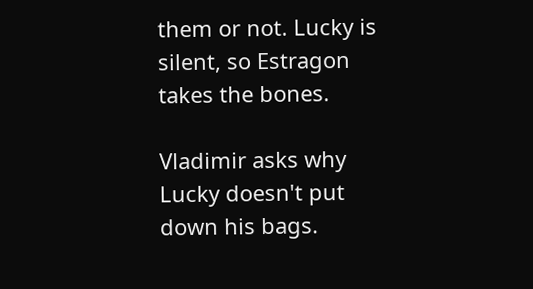them or not. Lucky is silent, so Estragon takes the bones.

Vladimir asks why Lucky doesn't put down his bags.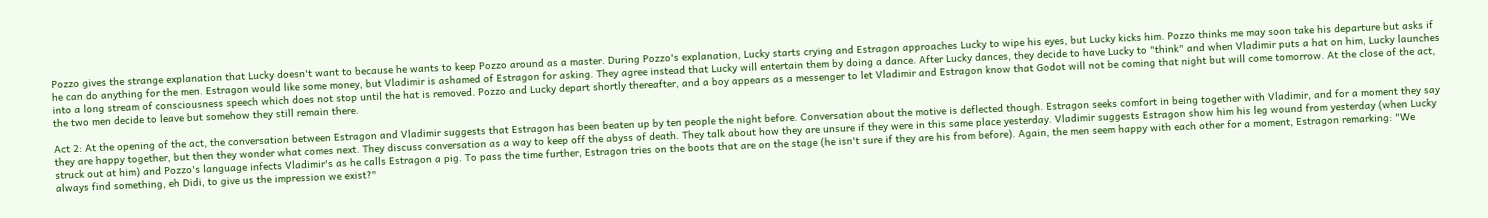Pozzo gives the strange explanation that Lucky doesn't want to because he wants to keep Pozzo around as a master. During Pozzo's explanation, Lucky starts crying and Estragon approaches Lucky to wipe his eyes, but Lucky kicks him. Pozzo thinks me may soon take his departure but asks if he can do anything for the men. Estragon would like some money, but Vladimir is ashamed of Estragon for asking. They agree instead that Lucky will entertain them by doing a dance. After Lucky dances, they decide to have Lucky to "think" and when Vladimir puts a hat on him, Lucky launches into a long stream of consciousness speech which does not stop until the hat is removed. Pozzo and Lucky depart shortly thereafter, and a boy appears as a messenger to let Vladimir and Estragon know that Godot will not be coming that night but will come tomorrow. At the close of the act, the two men decide to leave but somehow they still remain there.

Act 2: At the opening of the act, the conversation between Estragon and Vladimir suggests that Estragon has been beaten up by ten people the night before. Conversation about the motive is deflected though. Estragon seeks comfort in being together with Vladimir, and for a moment they say they are happy together, but then they wonder what comes next. They discuss conversation as a way to keep off the abyss of death. They talk about how they are unsure if they were in this same place yesterday. Vladimir suggests Estragon show him his leg wound from yesterday (when Lucky struck out at him) and Pozzo's language infects Vladimir's as he calls Estragon a pig. To pass the time further, Estragon tries on the boots that are on the stage (he isn't sure if they are his from before). Again, the men seem happy with each other for a moment, Estragon remarking: "We always find something, eh Didi, to give us the impression we exist?"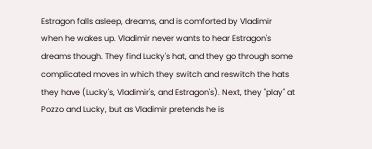Estragon falls asleep, dreams, and is comforted by Vladimir when he wakes up. Vladimir never wants to hear Estragon's dreams though. They find Lucky's hat, and they go through some complicated moves in which they switch and reswitch the hats they have (Lucky's, Vladimir's, and Estragon's). Next, they "play" at Pozzo and Lucky, but as Vladimir pretends he is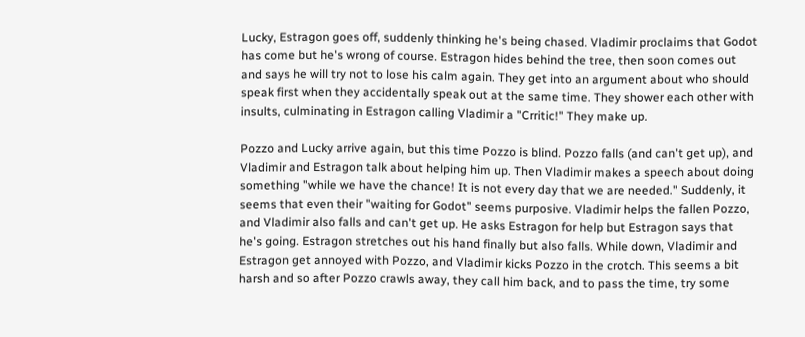Lucky, Estragon goes off, suddenly thinking he's being chased. Vladimir proclaims that Godot has come but he's wrong of course. Estragon hides behind the tree, then soon comes out and says he will try not to lose his calm again. They get into an argument about who should speak first when they accidentally speak out at the same time. They shower each other with insults, culminating in Estragon calling Vladimir a "Crritic!" They make up.

Pozzo and Lucky arrive again, but this time Pozzo is blind. Pozzo falls (and can't get up), and Vladimir and Estragon talk about helping him up. Then Vladimir makes a speech about doing something "while we have the chance! It is not every day that we are needed." Suddenly, it seems that even their "waiting for Godot" seems purposive. Vladimir helps the fallen Pozzo, and Vladimir also falls and can't get up. He asks Estragon for help but Estragon says that he's going. Estragon stretches out his hand finally but also falls. While down, Vladimir and Estragon get annoyed with Pozzo, and Vladimir kicks Pozzo in the crotch. This seems a bit harsh and so after Pozzo crawls away, they call him back, and to pass the time, try some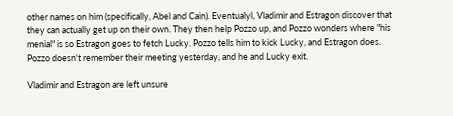other names on him (specifically, Abel and Cain). Eventualyl, Vladimir and Estragon discover that they can actually get up on their own. They then help Pozzo up, and Pozzo wonders where "his menial" is so Estragon goes to fetch Lucky. Pozzo tells him to kick Lucky, and Estragon does. Pozzo doesn't remember their meeting yesterday, and he and Lucky exit.

Vladimir and Estragon are left unsure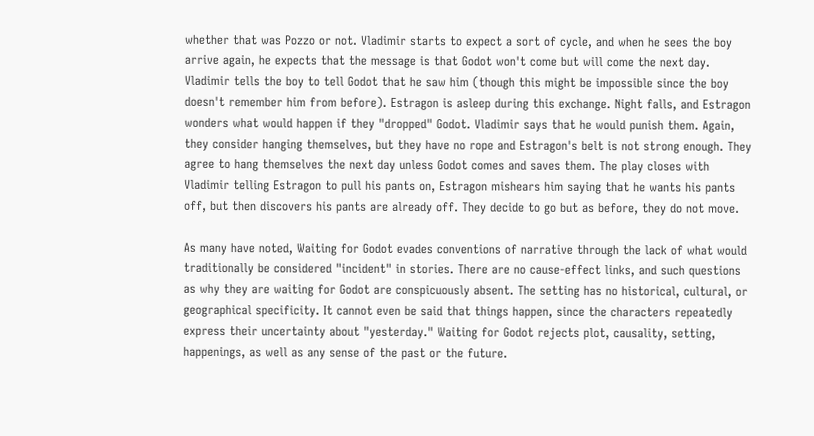whether that was Pozzo or not. Vladimir starts to expect a sort of cycle, and when he sees the boy arrive again, he expects that the message is that Godot won't come but will come the next day. Vladimir tells the boy to tell Godot that he saw him (though this might be impossible since the boy doesn't remember him from before). Estragon is asleep during this exchange. Night falls, and Estragon wonders what would happen if they "dropped" Godot. Vladimir says that he would punish them. Again, they consider hanging themselves, but they have no rope and Estragon's belt is not strong enough. They agree to hang themselves the next day unless Godot comes and saves them. The play closes with Vladimir telling Estragon to pull his pants on, Estragon mishears him saying that he wants his pants off, but then discovers his pants are already off. They decide to go but as before, they do not move.

As many have noted, Waiting for Godot evades conventions of narrative through the lack of what would traditionally be considered "incident" in stories. There are no cause-effect links, and such questions as why they are waiting for Godot are conspicuously absent. The setting has no historical, cultural, or geographical specificity. It cannot even be said that things happen, since the characters repeatedly express their uncertainty about "yesterday." Waiting for Godot rejects plot, causality, setting, happenings, as well as any sense of the past or the future.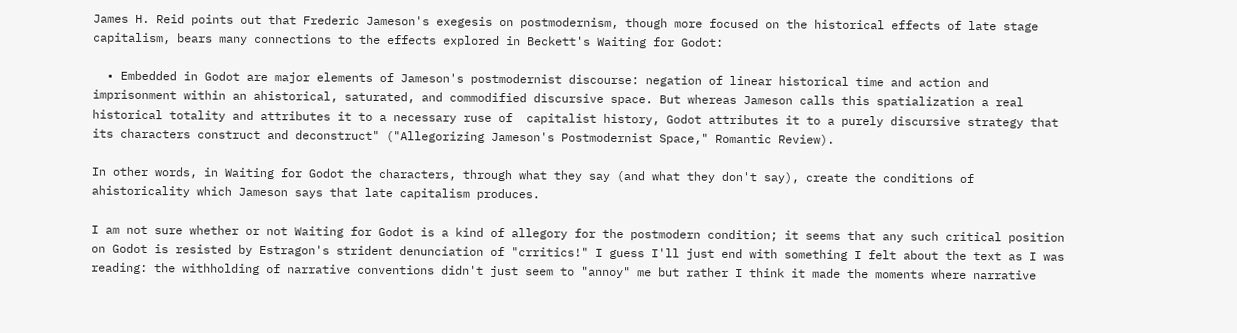James H. Reid points out that Frederic Jameson's exegesis on postmodernism, though more focused on the historical effects of late stage capitalism, bears many connections to the effects explored in Beckett's Waiting for Godot:

  • Embedded in Godot are major elements of Jameson's postmodernist discourse: negation of linear historical time and action and imprisonment within an ahistorical, saturated, and commodified discursive space. But whereas Jameson calls this spatialization a real historical totality and attributes it to a necessary ruse of  capitalist history, Godot attributes it to a purely discursive strategy that its characters construct and deconstruct" ("Allegorizing Jameson's Postmodernist Space," Romantic Review).

In other words, in Waiting for Godot the characters, through what they say (and what they don't say), create the conditions of ahistoricality which Jameson says that late capitalism produces.

I am not sure whether or not Waiting for Godot is a kind of allegory for the postmodern condition; it seems that any such critical position on Godot is resisted by Estragon's strident denunciation of "crritics!" I guess I'll just end with something I felt about the text as I was reading: the withholding of narrative conventions didn't just seem to "annoy" me but rather I think it made the moments where narrative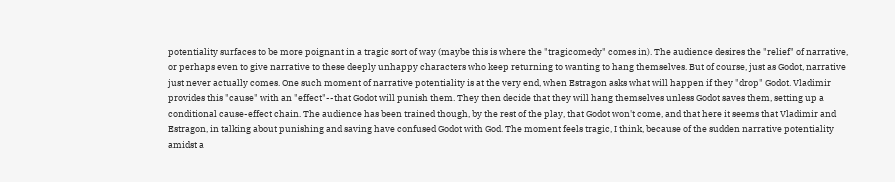potentiality surfaces to be more poignant in a tragic sort of way (maybe this is where the "tragicomedy" comes in). The audience desires the "relief" of narrative, or perhaps even to give narrative to these deeply unhappy characters who keep returning to wanting to hang themselves. But of course, just as Godot, narrative just never actually comes. One such moment of narrative potentiality is at the very end, when Estragon asks what will happen if they "drop" Godot. Vladimir provides this "cause" with an "effect"--that Godot will punish them. They then decide that they will hang themselves unless Godot saves them, setting up a conditional cause-effect chain. The audience has been trained though, by the rest of the play, that Godot won't come, and that here it seems that Vladimir and Estragon, in talking about punishing and saving have confused Godot with God. The moment feels tragic, I think, because of the sudden narrative potentiality amidst a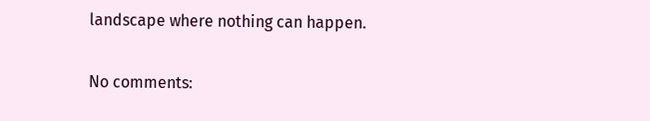landscape where nothing can happen.

No comments: